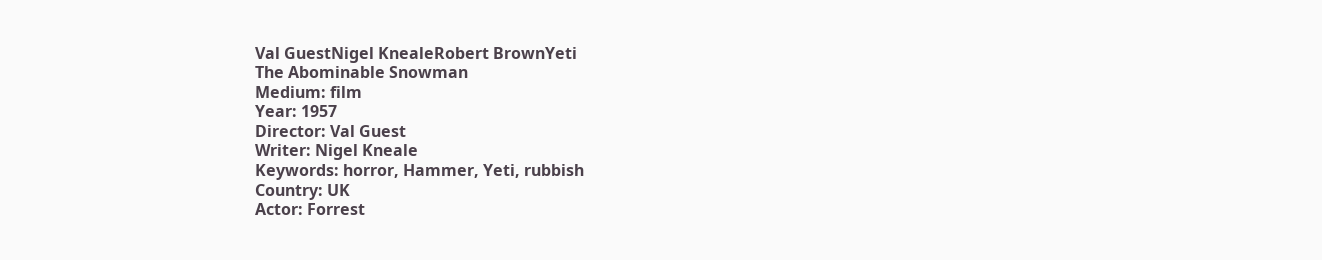Val GuestNigel KnealeRobert BrownYeti
The Abominable Snowman
Medium: film
Year: 1957
Director: Val Guest
Writer: Nigel Kneale
Keywords: horror, Hammer, Yeti, rubbish
Country: UK
Actor: Forrest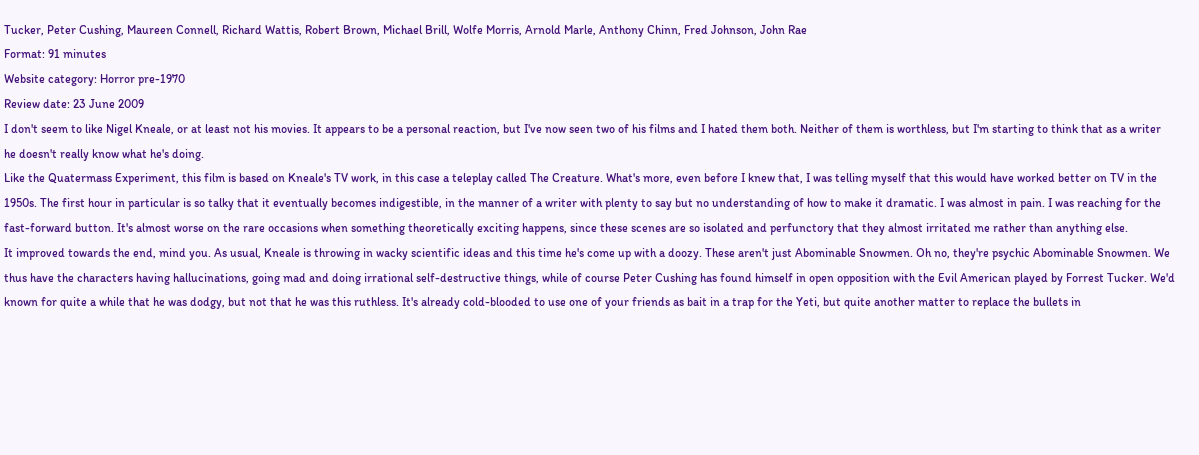Tucker, Peter Cushing, Maureen Connell, Richard Wattis, Robert Brown, Michael Brill, Wolfe Morris, Arnold Marle, Anthony Chinn, Fred Johnson, John Rae
Format: 91 minutes
Website category: Horror pre-1970
Review date: 23 June 2009
I don't seem to like Nigel Kneale, or at least not his movies. It appears to be a personal reaction, but I've now seen two of his films and I hated them both. Neither of them is worthless, but I'm starting to think that as a writer he doesn't really know what he's doing.
Like the Quatermass Experiment, this film is based on Kneale's TV work, in this case a teleplay called The Creature. What's more, even before I knew that, I was telling myself that this would have worked better on TV in the 1950s. The first hour in particular is so talky that it eventually becomes indigestible, in the manner of a writer with plenty to say but no understanding of how to make it dramatic. I was almost in pain. I was reaching for the fast-forward button. It's almost worse on the rare occasions when something theoretically exciting happens, since these scenes are so isolated and perfunctory that they almost irritated me rather than anything else.
It improved towards the end, mind you. As usual, Kneale is throwing in wacky scientific ideas and this time he's come up with a doozy. These aren't just Abominable Snowmen. Oh no, they're psychic Abominable Snowmen. We thus have the characters having hallucinations, going mad and doing irrational self-destructive things, while of course Peter Cushing has found himself in open opposition with the Evil American played by Forrest Tucker. We'd known for quite a while that he was dodgy, but not that he was this ruthless. It's already cold-blooded to use one of your friends as bait in a trap for the Yeti, but quite another matter to replace the bullets in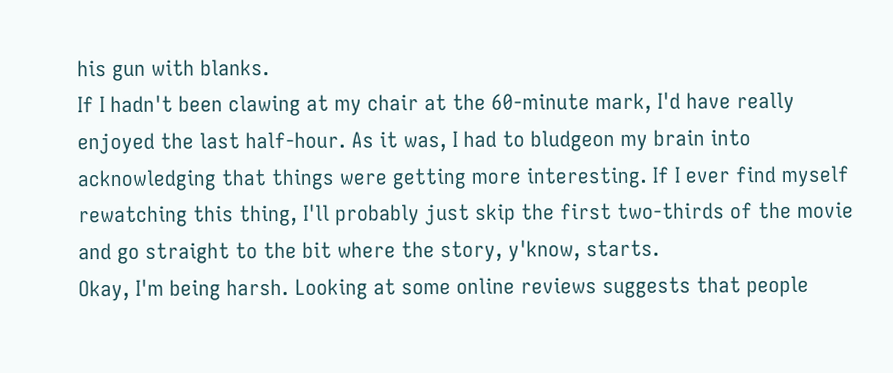his gun with blanks.
If I hadn't been clawing at my chair at the 60-minute mark, I'd have really enjoyed the last half-hour. As it was, I had to bludgeon my brain into acknowledging that things were getting more interesting. If I ever find myself rewatching this thing, I'll probably just skip the first two-thirds of the movie and go straight to the bit where the story, y'know, starts.
Okay, I'm being harsh. Looking at some online reviews suggests that people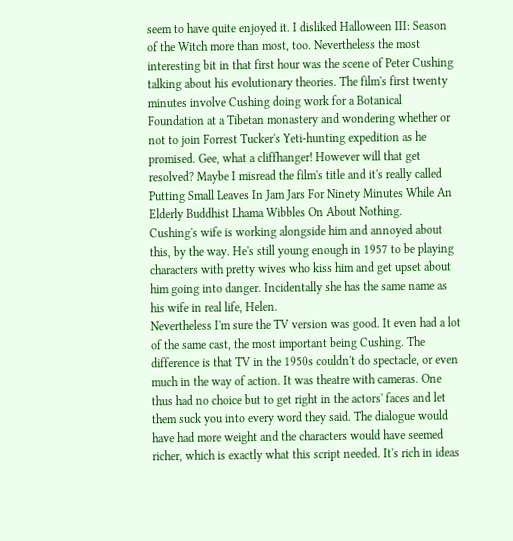seem to have quite enjoyed it. I disliked Halloween III: Season of the Witch more than most, too. Nevertheless the most interesting bit in that first hour was the scene of Peter Cushing talking about his evolutionary theories. The film's first twenty minutes involve Cushing doing work for a Botanical Foundation at a Tibetan monastery and wondering whether or not to join Forrest Tucker's Yeti-hunting expedition as he promised. Gee, what a cliffhanger! However will that get resolved? Maybe I misread the film's title and it's really called Putting Small Leaves In Jam Jars For Ninety Minutes While An Elderly Buddhist Lhama Wibbles On About Nothing.
Cushing's wife is working alongside him and annoyed about this, by the way. He's still young enough in 1957 to be playing characters with pretty wives who kiss him and get upset about him going into danger. Incidentally she has the same name as his wife in real life, Helen.
Nevertheless I'm sure the TV version was good. It even had a lot of the same cast, the most important being Cushing. The difference is that TV in the 1950s couldn't do spectacle, or even much in the way of action. It was theatre with cameras. One thus had no choice but to get right in the actors' faces and let them suck you into every word they said. The dialogue would have had more weight and the characters would have seemed richer, which is exactly what this script needed. It's rich in ideas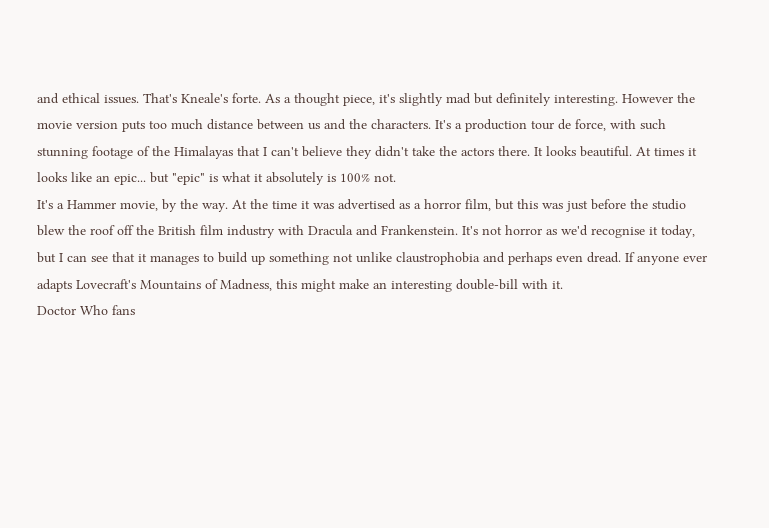and ethical issues. That's Kneale's forte. As a thought piece, it's slightly mad but definitely interesting. However the movie version puts too much distance between us and the characters. It's a production tour de force, with such stunning footage of the Himalayas that I can't believe they didn't take the actors there. It looks beautiful. At times it looks like an epic... but "epic" is what it absolutely is 100% not.
It's a Hammer movie, by the way. At the time it was advertised as a horror film, but this was just before the studio blew the roof off the British film industry with Dracula and Frankenstein. It's not horror as we'd recognise it today, but I can see that it manages to build up something not unlike claustrophobia and perhaps even dread. If anyone ever adapts Lovecraft's Mountains of Madness, this might make an interesting double-bill with it.
Doctor Who fans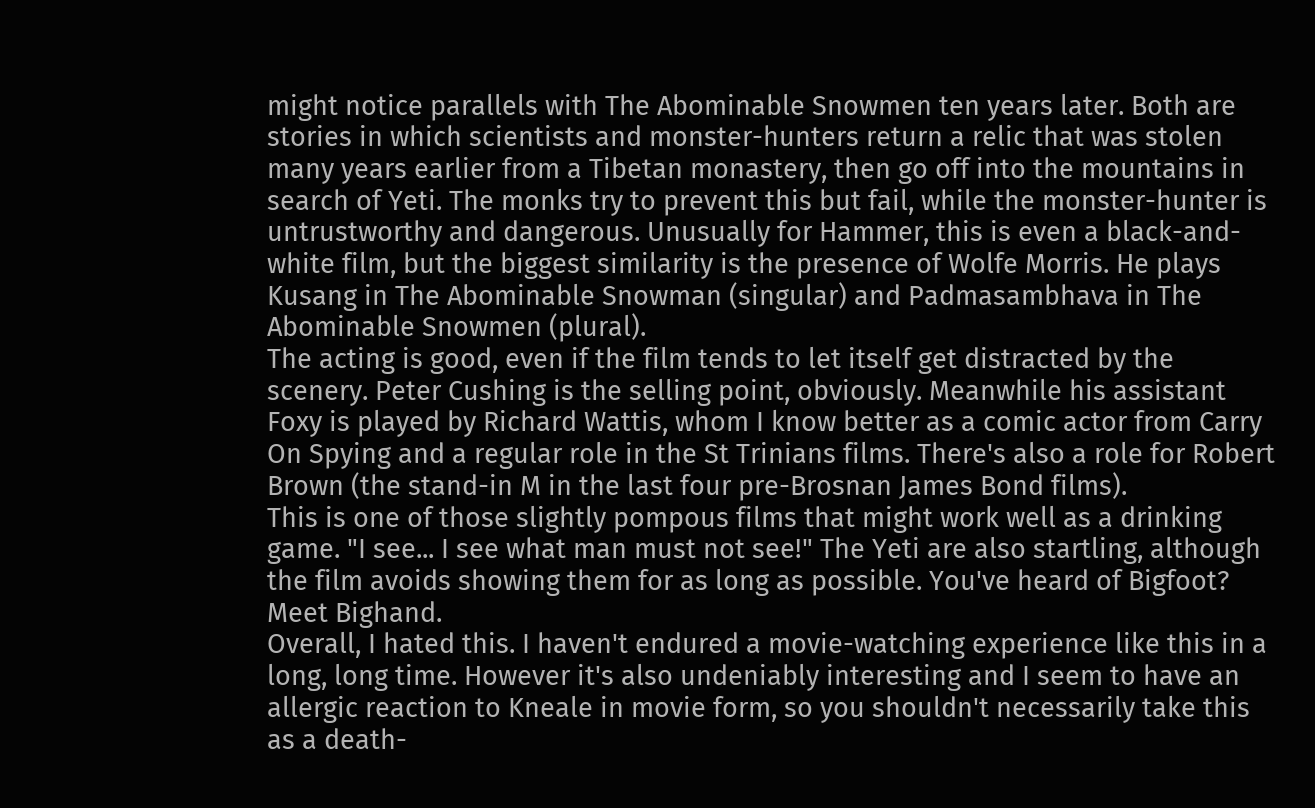might notice parallels with The Abominable Snowmen ten years later. Both are stories in which scientists and monster-hunters return a relic that was stolen many years earlier from a Tibetan monastery, then go off into the mountains in search of Yeti. The monks try to prevent this but fail, while the monster-hunter is untrustworthy and dangerous. Unusually for Hammer, this is even a black-and-white film, but the biggest similarity is the presence of Wolfe Morris. He plays Kusang in The Abominable Snowman (singular) and Padmasambhava in The Abominable Snowmen (plural).
The acting is good, even if the film tends to let itself get distracted by the scenery. Peter Cushing is the selling point, obviously. Meanwhile his assistant Foxy is played by Richard Wattis, whom I know better as a comic actor from Carry On Spying and a regular role in the St Trinians films. There's also a role for Robert Brown (the stand-in M in the last four pre-Brosnan James Bond films).
This is one of those slightly pompous films that might work well as a drinking game. "I see... I see what man must not see!" The Yeti are also startling, although the film avoids showing them for as long as possible. You've heard of Bigfoot? Meet Bighand.
Overall, I hated this. I haven't endured a movie-watching experience like this in a long, long time. However it's also undeniably interesting and I seem to have an allergic reaction to Kneale in movie form, so you shouldn't necessarily take this as a death-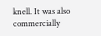knell. It was also commercially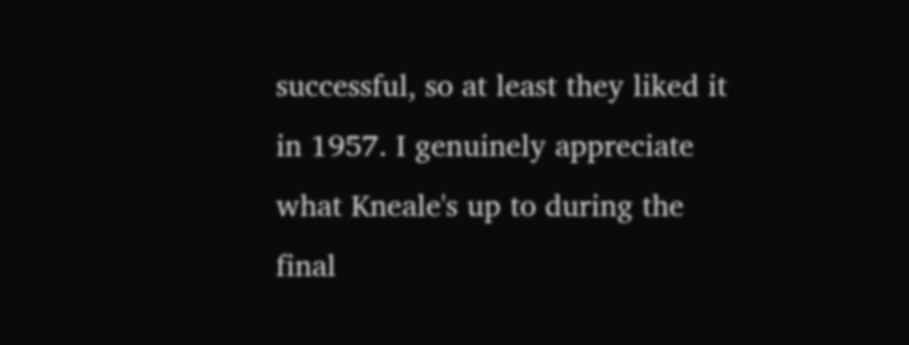successful, so at least they liked it in 1957. I genuinely appreciate what Kneale's up to during the final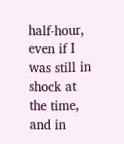half-hour, even if I was still in shock at the time, and in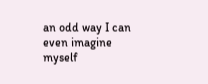an odd way I can even imagine myself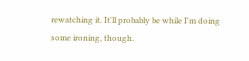rewatching it. It'll probably be while I'm doing some ironing, though.